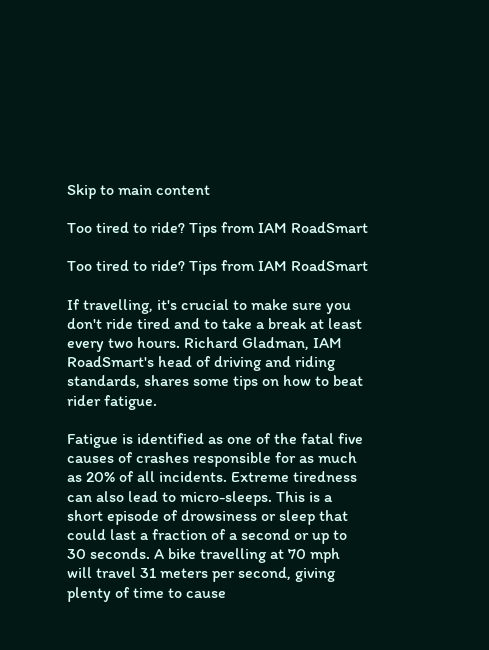Skip to main content

Too tired to ride? Tips from IAM RoadSmart

Too tired to ride? Tips from IAM RoadSmart

If travelling, it's crucial to make sure you don't ride tired and to take a break at least every two hours. Richard Gladman, IAM RoadSmart's head of driving and riding standards, shares some tips on how to beat rider fatigue.

Fatigue is identified as one of the fatal five causes of crashes responsible for as much as 20% of all incidents. Extreme tiredness can also lead to micro-sleeps. This is a short episode of drowsiness or sleep that could last a fraction of a second or up to 30 seconds. A bike travelling at 70 mph will travel 31 meters per second, giving plenty of time to cause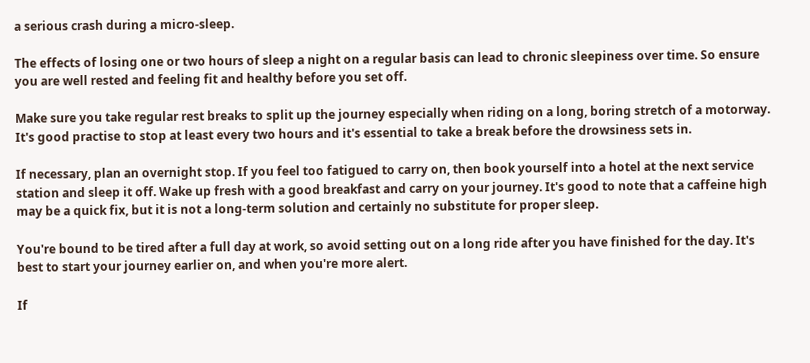a serious crash during a micro-sleep.

The effects of losing one or two hours of sleep a night on a regular basis can lead to chronic sleepiness over time. So ensure you are well rested and feeling fit and healthy before you set off.

Make sure you take regular rest breaks to split up the journey especially when riding on a long, boring stretch of a motorway. It's good practise to stop at least every two hours and it's essential to take a break before the drowsiness sets in.

If necessary, plan an overnight stop. If you feel too fatigued to carry on, then book yourself into a hotel at the next service station and sleep it off. Wake up fresh with a good breakfast and carry on your journey. It's good to note that a caffeine high may be a quick fix, but it is not a long-term solution and certainly no substitute for proper sleep.

You're bound to be tired after a full day at work, so avoid setting out on a long ride after you have finished for the day. It's best to start your journey earlier on, and when you're more alert.

If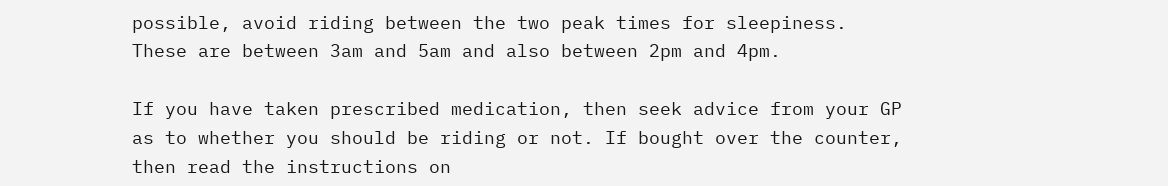possible, avoid riding between the two peak times for sleepiness. These are between 3am and 5am and also between 2pm and 4pm.

If you have taken prescribed medication, then seek advice from your GP as to whether you should be riding or not. If bought over the counter, then read the instructions on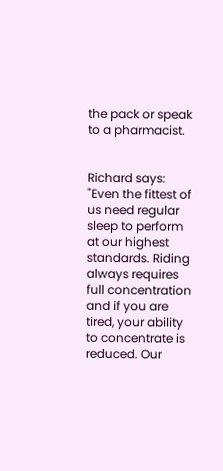the pack or speak to a pharmacist.


Richard says: "Even the fittest of us need regular sleep to perform at our highest standards. Riding always requires full concentration and if you are tired, your ability to concentrate is reduced. Our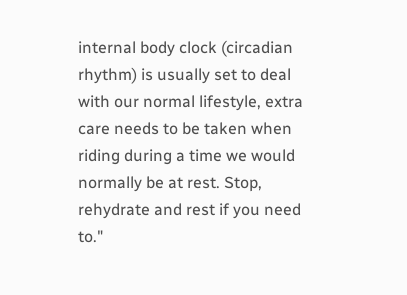internal body clock (circadian rhythm) is usually set to deal with our normal lifestyle, extra care needs to be taken when riding during a time we would normally be at rest. Stop, rehydrate and rest if you need to."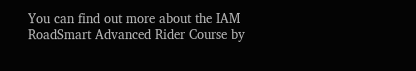You can find out more about the IAM RoadSmart Advanced Rider Course by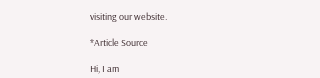visiting our website.

*Article Source

Hi, I am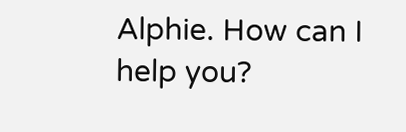Alphie. How can I help you?